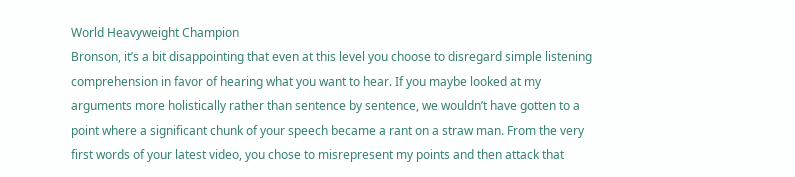World Heavyweight Champion
Bronson, it’s a bit disappointing that even at this level you choose to disregard simple listening comprehension in favor of hearing what you want to hear. If you maybe looked at my arguments more holistically rather than sentence by sentence, we wouldn’t have gotten to a point where a significant chunk of your speech became a rant on a straw man. From the very first words of your latest video, you chose to misrepresent my points and then attack that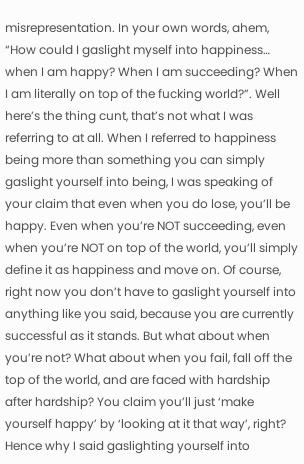misrepresentation. In your own words, ahem, “How could I gaslight myself into happiness… when I am happy? When I am succeeding? When I am literally on top of the fucking world?”. Well here’s the thing cunt, that’s not what I was referring to at all. When I referred to happiness being more than something you can simply gaslight yourself into being, I was speaking of your claim that even when you do lose, you’ll be happy. Even when you’re NOT succeeding, even when you’re NOT on top of the world, you’ll simply define it as happiness and move on. Of course, right now you don’t have to gaslight yourself into anything like you said, because you are currently successful as it stands. But what about when you’re not? What about when you fail, fall off the top of the world, and are faced with hardship after hardship? You claim you’ll just ‘make yourself happy’ by ‘looking at it that way’, right? Hence why I said gaslighting yourself into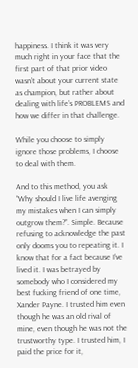happiness. I think it was very much right in your face that the first part of that prior video wasn’t about your current state as champion, but rather about dealing with life’s PROBLEMS and how we differ in that challenge.

While you choose to simply ignore those problems, I choose to deal with them.

And to this method, you ask “Why should I live life avenging my mistakes when I can simply outgrow them?”. Simple. Because refusing to acknowledge the past only dooms you to repeating it. I know that for a fact because I’ve lived it. I was betrayed by somebody who I considered my best fucking friend of one time, Xander Payne. I trusted him even though he was an old rival of mine, even though he was not the trustworthy type. I trusted him, I paid the price for it,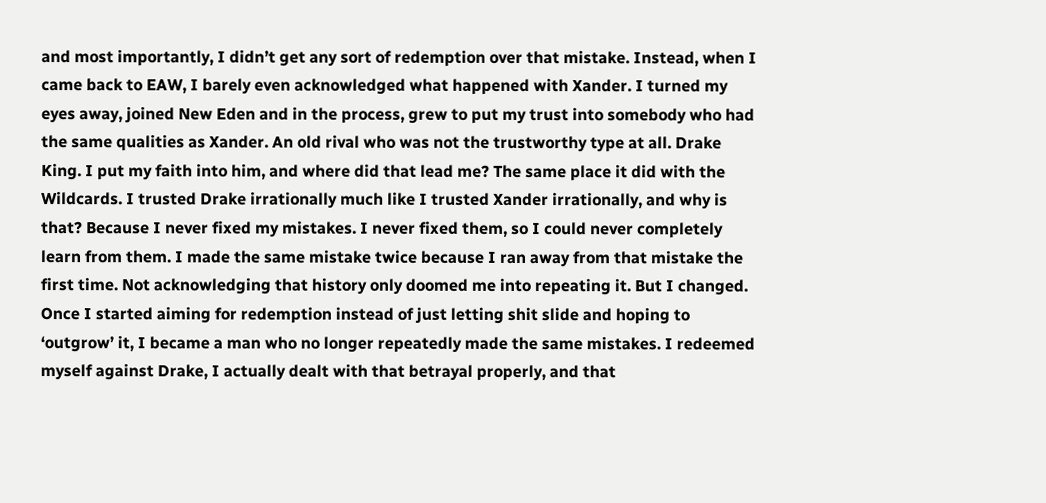and most importantly, I didn’t get any sort of redemption over that mistake. Instead, when I came back to EAW, I barely even acknowledged what happened with Xander. I turned my eyes away, joined New Eden and in the process, grew to put my trust into somebody who had the same qualities as Xander. An old rival who was not the trustworthy type at all. Drake King. I put my faith into him, and where did that lead me? The same place it did with the Wildcards. I trusted Drake irrationally much like I trusted Xander irrationally, and why is that? Because I never fixed my mistakes. I never fixed them, so I could never completely learn from them. I made the same mistake twice because I ran away from that mistake the first time. Not acknowledging that history only doomed me into repeating it. But I changed. Once I started aiming for redemption instead of just letting shit slide and hoping to ‘outgrow’ it, I became a man who no longer repeatedly made the same mistakes. I redeemed myself against Drake, I actually dealt with that betrayal properly, and that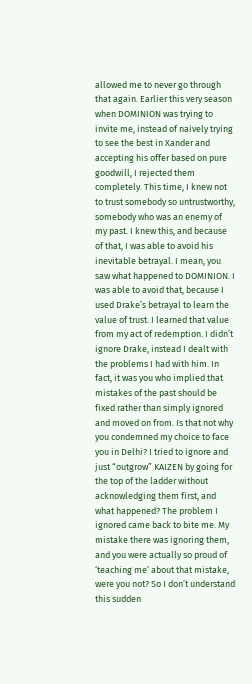allowed me to never go through that again. Earlier this very season when DOMINION was trying to invite me, instead of naively trying to see the best in Xander and accepting his offer based on pure goodwill, I rejected them completely. This time, I knew not to trust somebody so untrustworthy, somebody who was an enemy of my past. I knew this, and because of that, I was able to avoid his inevitable betrayal. I mean, you saw what happened to DOMINION. I was able to avoid that, because I used Drake’s betrayal to learn the value of trust. I learned that value from my act of redemption. I didn’t ignore Drake, instead I dealt with the problems I had with him. In fact, it was you who implied that mistakes of the past should be fixed rather than simply ignored and moved on from. Is that not why you condemned my choice to face you in Delhi? I tried to ignore and just “outgrow” KAIZEN by going for the top of the ladder without acknowledging them first, and what happened? The problem I ignored came back to bite me. My mistake there was ignoring them, and you were actually so proud of ‘teaching me’ about that mistake, were you not? So I don’t understand this sudden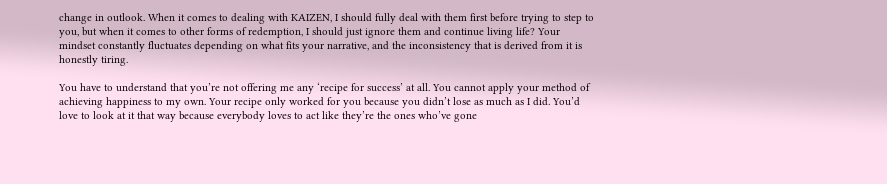change in outlook. When it comes to dealing with KAIZEN, I should fully deal with them first before trying to step to you, but when it comes to other forms of redemption, I should just ignore them and continue living life? Your mindset constantly fluctuates depending on what fits your narrative, and the inconsistency that is derived from it is honestly tiring.

You have to understand that you’re not offering me any ‘recipe for success’ at all. You cannot apply your method of achieving happiness to my own. Your recipe only worked for you because you didn’t lose as much as I did. You’d love to look at it that way because everybody loves to act like they’re the ones who’ve gone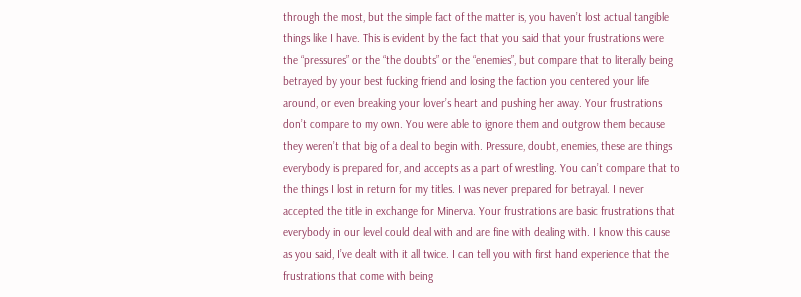through the most, but the simple fact of the matter is, you haven’t lost actual tangible things like I have. This is evident by the fact that you said that your frustrations were the “pressures” or the “the doubts” or the “enemies”, but compare that to literally being betrayed by your best fucking friend and losing the faction you centered your life around, or even breaking your lover’s heart and pushing her away. Your frustrations don’t compare to my own. You were able to ignore them and outgrow them because they weren’t that big of a deal to begin with. Pressure, doubt, enemies, these are things everybody is prepared for, and accepts as a part of wrestling. You can’t compare that to the things I lost in return for my titles. I was never prepared for betrayal. I never accepted the title in exchange for Minerva. Your frustrations are basic frustrations that everybody in our level could deal with and are fine with dealing with. I know this cause as you said, I’ve dealt with it all twice. I can tell you with first hand experience that the frustrations that come with being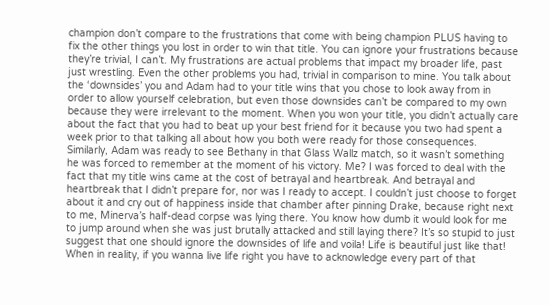champion don’t compare to the frustrations that come with being champion PLUS having to fix the other things you lost in order to win that title. You can ignore your frustrations because they’re trivial, I can’t. My frustrations are actual problems that impact my broader life, past just wrestling. Even the other problems you had, trivial in comparison to mine. You talk about the ‘downsides’ you and Adam had to your title wins that you chose to look away from in order to allow yourself celebration, but even those downsides can’t be compared to my own because they were irrelevant to the moment. When you won your title, you didn’t actually care about the fact that you had to beat up your best friend for it because you two had spent a week prior to that talking all about how you both were ready for those consequences. Similarly, Adam was ready to see Bethany in that Glass Wallz match, so it wasn’t something he was forced to remember at the moment of his victory. Me? I was forced to deal with the fact that my title wins came at the cost of betrayal and heartbreak. And betrayal and heartbreak that I didn’t prepare for, nor was I ready to accept. I couldn’t just choose to forget about it and cry out of happiness inside that chamber after pinning Drake, because right next to me, Minerva’s half-dead corpse was lying there. You know how dumb it would look for me to jump around when she was just brutally attacked and still laying there? It’s so stupid to just suggest that one should ignore the downsides of life and voila! Life is beautiful just like that! When in reality, if you wanna live life right you have to acknowledge every part of that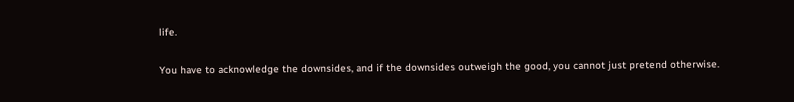life.

You have to acknowledge the downsides, and if the downsides outweigh the good, you cannot just pretend otherwise.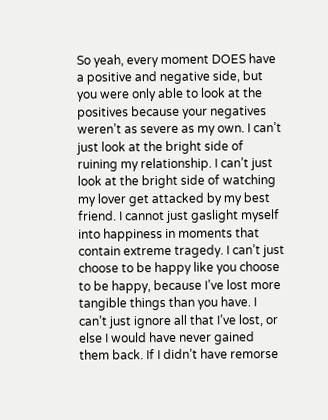So yeah, every moment DOES have a positive and negative side, but you were only able to look at the positives because your negatives weren’t as severe as my own. I can’t just look at the bright side of ruining my relationship. I can’t just look at the bright side of watching my lover get attacked by my best friend. I cannot just gaslight myself into happiness in moments that contain extreme tragedy. I can’t just choose to be happy like you choose to be happy, because I’ve lost more tangible things than you have. I can’t just ignore all that I’ve lost, or else I would have never gained them back. If I didn’t have remorse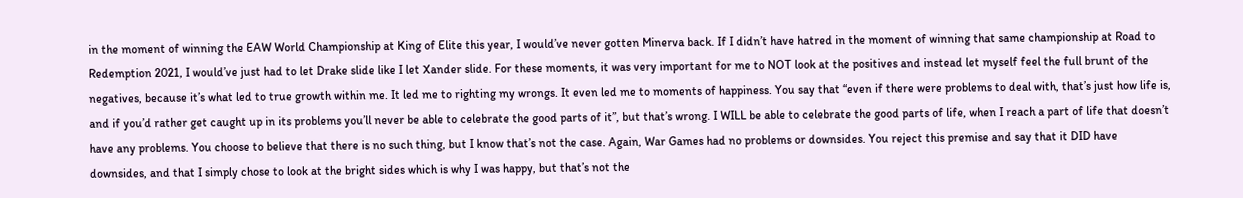in the moment of winning the EAW World Championship at King of Elite this year, I would’ve never gotten Minerva back. If I didn’t have hatred in the moment of winning that same championship at Road to Redemption 2021, I would’ve just had to let Drake slide like I let Xander slide. For these moments, it was very important for me to NOT look at the positives and instead let myself feel the full brunt of the negatives, because it’s what led to true growth within me. It led me to righting my wrongs. It even led me to moments of happiness. You say that “even if there were problems to deal with, that’s just how life is, and if you’d rather get caught up in its problems you’ll never be able to celebrate the good parts of it”, but that’s wrong. I WILL be able to celebrate the good parts of life, when I reach a part of life that doesn’t have any problems. You choose to believe that there is no such thing, but I know that’s not the case. Again, War Games had no problems or downsides. You reject this premise and say that it DID have downsides, and that I simply chose to look at the bright sides which is why I was happy, but that’s not the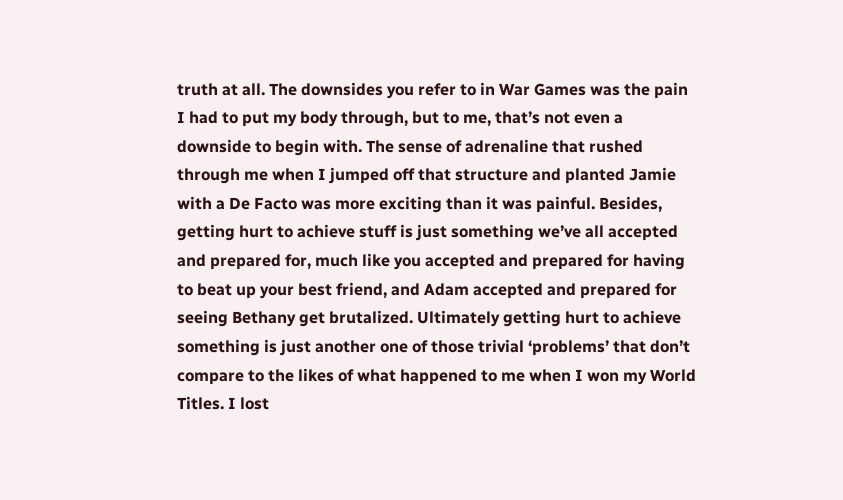truth at all. The downsides you refer to in War Games was the pain I had to put my body through, but to me, that’s not even a downside to begin with. The sense of adrenaline that rushed through me when I jumped off that structure and planted Jamie with a De Facto was more exciting than it was painful. Besides, getting hurt to achieve stuff is just something we’ve all accepted and prepared for, much like you accepted and prepared for having to beat up your best friend, and Adam accepted and prepared for seeing Bethany get brutalized. Ultimately getting hurt to achieve something is just another one of those trivial ‘problems’ that don’t compare to the likes of what happened to me when I won my World Titles. I lost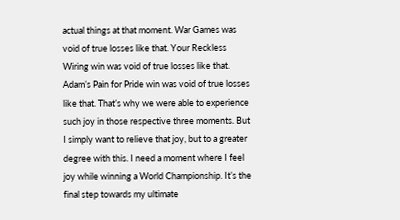actual things at that moment. War Games was void of true losses like that. Your Reckless Wiring win was void of true losses like that. Adam’s Pain for Pride win was void of true losses like that. That’s why we were able to experience such joy in those respective three moments. But I simply want to relieve that joy, but to a greater degree with this. I need a moment where I feel joy while winning a World Championship. It’s the final step towards my ultimate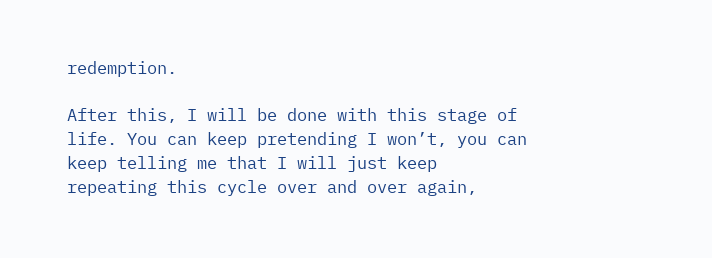redemption.

After this, I will be done with this stage of life. You can keep pretending I won’t, you can keep telling me that I will just keep repeating this cycle over and over again,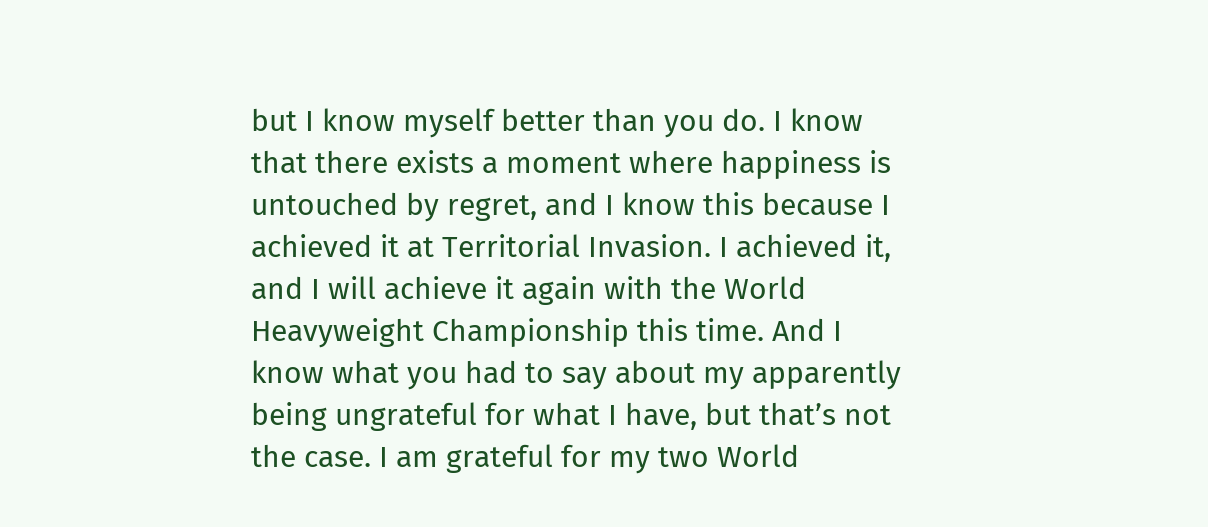but I know myself better than you do. I know that there exists a moment where happiness is untouched by regret, and I know this because I achieved it at Territorial Invasion. I achieved it, and I will achieve it again with the World Heavyweight Championship this time. And I know what you had to say about my apparently being ungrateful for what I have, but that’s not the case. I am grateful for my two World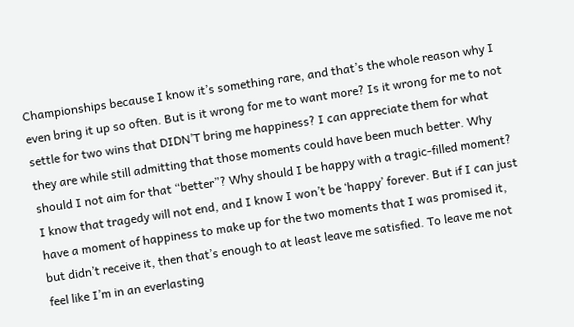Championships because I know it’s something rare, and that’s the whole reason why I even bring it up so often. But is it wrong for me to want more? Is it wrong for me to not settle for two wins that DIDN’T bring me happiness? I can appreciate them for what they are while still admitting that those moments could have been much better. Why should I not aim for that “better”? Why should I be happy with a tragic-filled moment? I know that tragedy will not end, and I know I won’t be ‘happy’ forever. But if I can just have a moment of happiness to make up for the two moments that I was promised it, but didn’t receive it, then that’s enough to at least leave me satisfied. To leave me not feel like I’m in an everlasting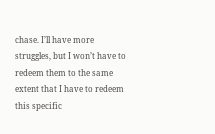chase. I’ll have more struggles, but I won’t have to redeem them to the same extent that I have to redeem this specific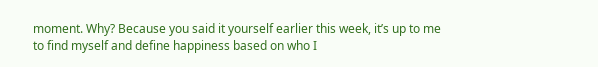moment. Why? Because you said it yourself earlier this week, it’s up to me to find myself and define happiness based on who I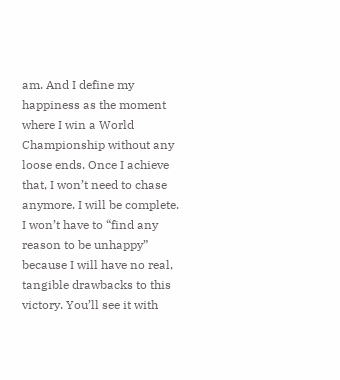am. And I define my happiness as the moment where I win a World Championship without any loose ends. Once I achieve that, I won’t need to chase anymore. I will be complete. I won’t have to “find any reason to be unhappy” because I will have no real, tangible drawbacks to this victory. You’ll see it with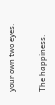your own two eyes.

The happiness.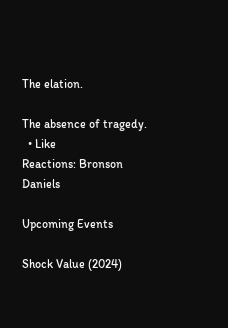The elation.

The absence of tragedy.
  • Like
Reactions: Bronson Daniels

Upcoming Events

Shock Value (2024)